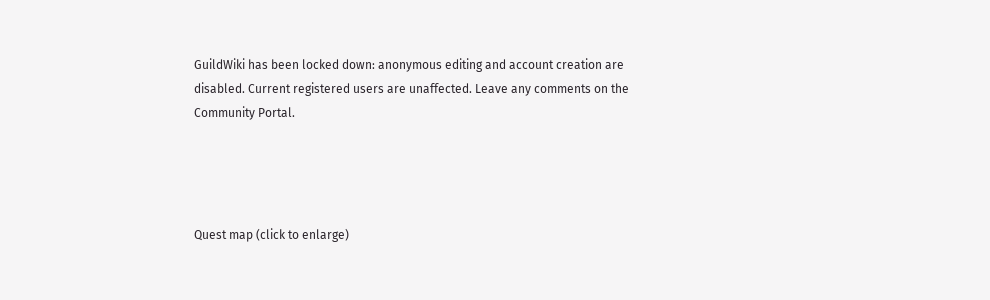GuildWiki has been locked down: anonymous editing and account creation are disabled. Current registered users are unaffected. Leave any comments on the Community Portal.




Quest map (click to enlarge)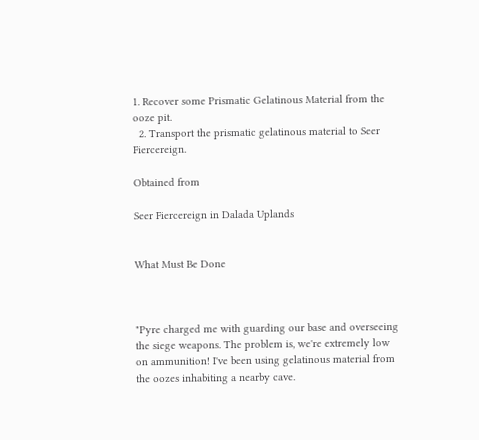1. Recover some Prismatic Gelatinous Material from the ooze pit.
  2. Transport the prismatic gelatinous material to Seer Fiercereign.

Obtained from

Seer Fiercereign in Dalada Uplands


What Must Be Done



"Pyre charged me with guarding our base and overseeing the siege weapons. The problem is, we're extremely low on ammunition! I've been using gelatinous material from the oozes inhabiting a nearby cave.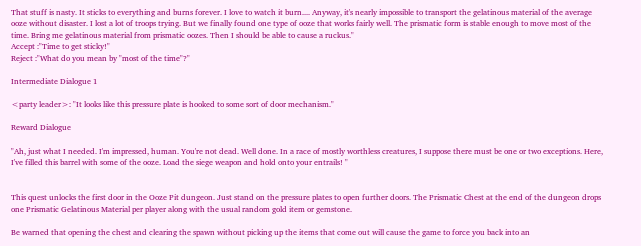That stuff is nasty. It sticks to everything and burns forever. I love to watch it burn.... Anyway, it's nearly impossible to transport the gelatinous material of the average ooze without disaster. I lost a lot of troops trying. But we finally found one type of ooze that works fairly well. The prismatic form is stable enough to move most of the time. Bring me gelatinous material from prismatic oozes. Then I should be able to cause a ruckus."
Accept :"Time to get sticky!"
Reject :"What do you mean by "most of the time"?"

Intermediate Dialogue 1

<party leader>: "It looks like this pressure plate is hooked to some sort of door mechanism."

Reward Dialogue

"Ah, just what I needed. I'm impressed, human. You're not dead. Well done. In a race of mostly worthless creatures, I suppose there must be one or two exceptions. Here, I've filled this barrel with some of the ooze. Load the siege weapon and hold onto your entrails! "


This quest unlocks the first door in the Ooze Pit dungeon. Just stand on the pressure plates to open further doors. The Prismatic Chest at the end of the dungeon drops one Prismatic Gelatinous Material per player along with the usual random gold item or gemstone.

Be warned that opening the chest and clearing the spawn without picking up the items that come out will cause the game to force you back into an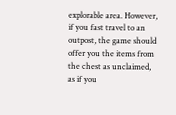explorable area. However, if you fast travel to an outpost, the game should offer you the items from the chest as unclaimed, as if you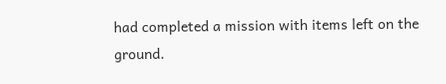had completed a mission with items left on the ground.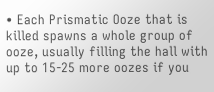• Each Prismatic Ooze that is killed spawns a whole group of ooze, usually filling the hall with up to 15-25 more oozes if you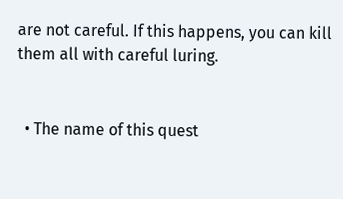are not careful. If this happens, you can kill them all with careful luring.


  • The name of this quest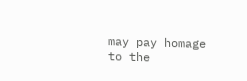may pay homage to the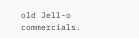old Jell-o commercials.